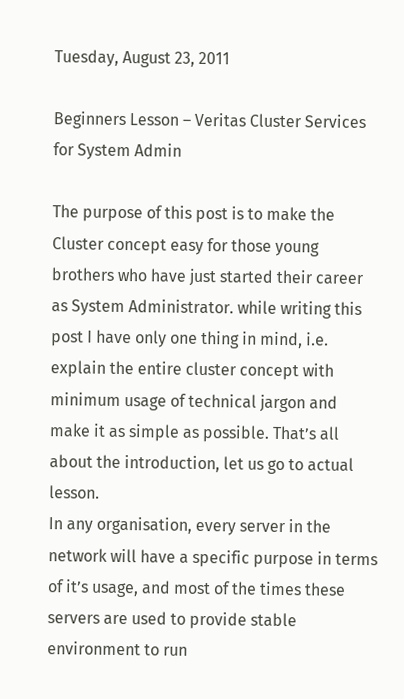Tuesday, August 23, 2011

Beginners Lesson – Veritas Cluster Services for System Admin

The purpose of this post is to make the Cluster concept easy for those young brothers who have just started their career as System Administrator. while writing this post I have only one thing in mind, i.e. explain the entire cluster concept with minimum usage of technical jargon and make it as simple as possible. That’s all about the introduction, let us go to actual lesson.
In any organisation, every server in the network will have a specific purpose in terms of it’s usage, and most of the times these servers are used to provide stable environment to run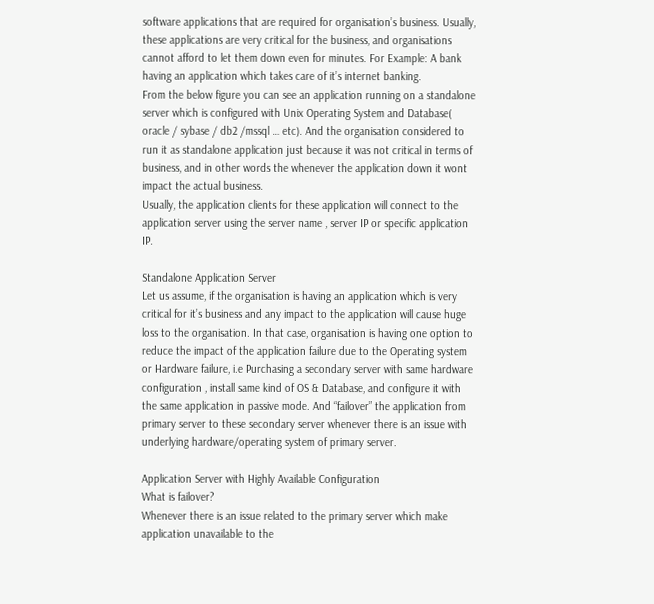software applications that are required for organisation’s business. Usually, these applications are very critical for the business, and organisations cannot afford to let them down even for minutes. For Example: A bank having an application which takes care of it’s internet banking.
From the below figure you can see an application running on a standalone server which is configured with Unix Operating System and Database( oracle / sybase / db2 /mssql … etc). And the organisation considered to run it as standalone application just because it was not critical in terms of business, and in other words the whenever the application down it wont impact the actual business.
Usually, the application clients for these application will connect to the application server using the server name , server IP or specific application IP.

Standalone Application Server
Let us assume, if the organisation is having an application which is very critical for it’s business and any impact to the application will cause huge loss to the organisation. In that case, organisation is having one option to reduce the impact of the application failure due to the Operating system or Hardware failure, i.e Purchasing a secondary server with same hardware configuration , install same kind of OS & Database, and configure it with the same application in passive mode. And “failover” the application from primary server to these secondary server whenever there is an issue with underlying hardware/operating system of primary server.

Application Server with Highly Available Configuration
What is failover?
Whenever there is an issue related to the primary server which make application unavailable to the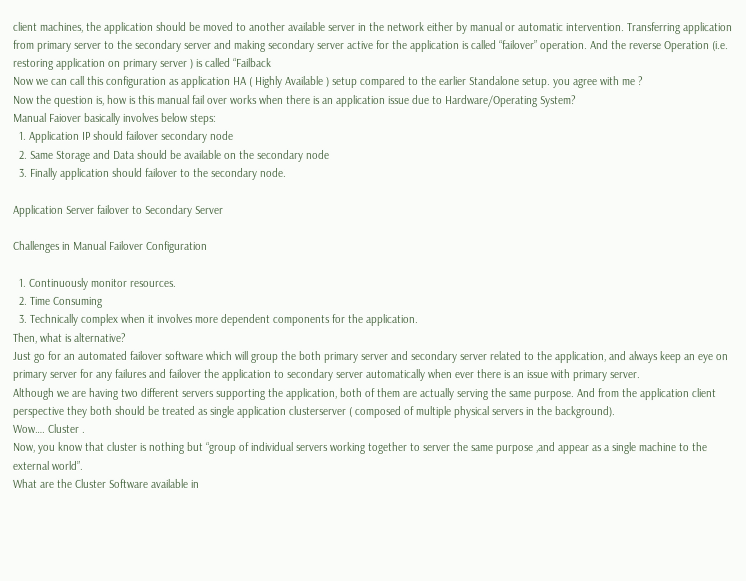client machines, the application should be moved to another available server in the network either by manual or automatic intervention. Transferring application from primary server to the secondary server and making secondary server active for the application is called “failover” operation. And the reverse Operation (i.e. restoring application on primary server ) is called “Failback
Now we can call this configuration as application HA ( Highly Available ) setup compared to the earlier Standalone setup. you agree with me ?
Now the question is, how is this manual fail over works when there is an application issue due to Hardware/Operating System?
Manual Faiover basically involves below steps:
  1. Application IP should failover secondary node
  2. Same Storage and Data should be available on the secondary node
  3. Finally application should failover to the secondary node.

Application Server failover to Secondary Server

Challenges in Manual Failover Configuration

  1. Continuously monitor resources.
  2. Time Consuming
  3. Technically complex when it involves more dependent components for the application.
Then, what is alternative?
Just go for an automated failover software which will group the both primary server and secondary server related to the application, and always keep an eye on primary server for any failures and failover the application to secondary server automatically when ever there is an issue with primary server.
Although we are having two different servers supporting the application, both of them are actually serving the same purpose. And from the application client perspective they both should be treated as single application clusterserver ( composed of multiple physical servers in the background).
Wow…. Cluster .
Now, you know that cluster is nothing but “group of individual servers working together to server the same purpose ,and appear as a single machine to the external world”.
What are the Cluster Software available in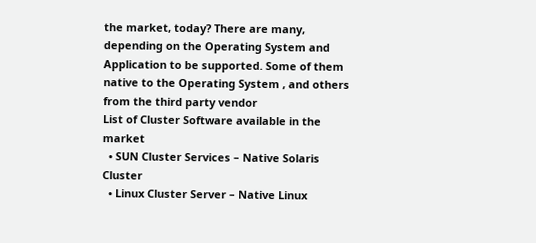the market, today? There are many, depending on the Operating System and Application to be supported. Some of them native to the Operating System , and others from the third party vendor
List of Cluster Software available in the market
  • SUN Cluster Services – Native Solaris Cluster
  • Linux Cluster Server – Native Linux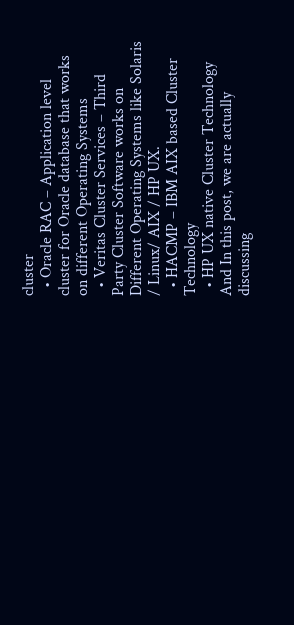cluster
  • Oracle RAC – Application level cluster for Oracle database that works on different Operating Systems
  • Veritas Cluster Services – Third Party Cluster Software works on Different Operating Systems like Solaris / Linux/ AIX / HP UX.
  • HACMP – IBM AIX based Cluster Technology
  • HP UX native Cluster Technology
And In this post, we are actually discussing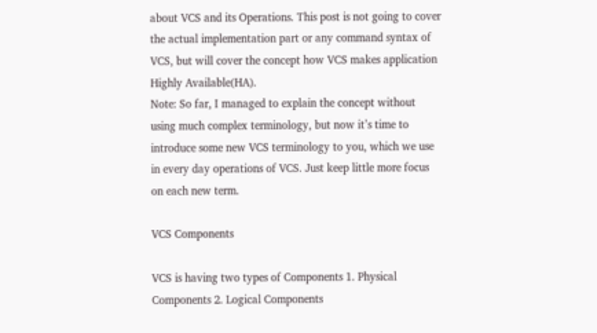about VCS and its Operations. This post is not going to cover the actual implementation part or any command syntax of VCS, but will cover the concept how VCS makes application Highly Available(HA).
Note: So far, I managed to explain the concept without using much complex terminology, but now it’s time to introduce some new VCS terminology to you, which we use in every day operations of VCS. Just keep little more focus on each new term.

VCS Components

VCS is having two types of Components 1. Physical Components 2. Logical Components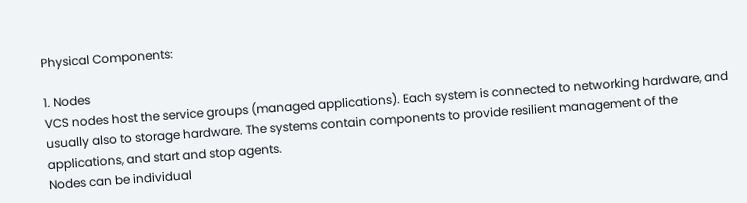Physical Components:

1. Nodes
VCS nodes host the service groups (managed applications). Each system is connected to networking hardware, and usually also to storage hardware. The systems contain components to provide resilient management of the applications, and start and stop agents.
Nodes can be individual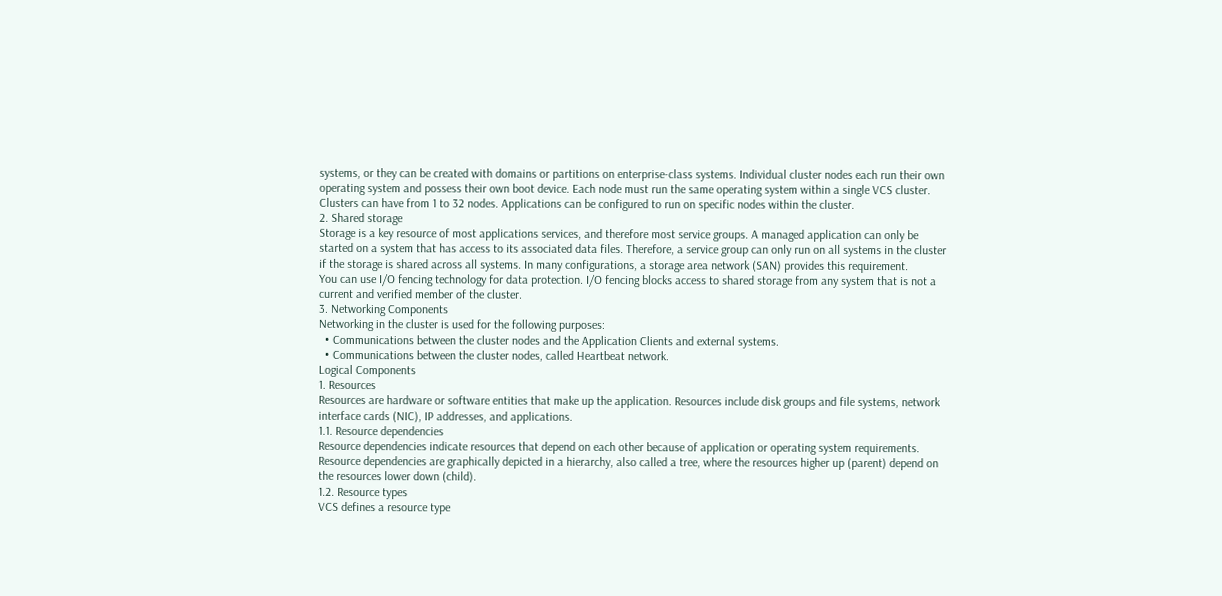systems, or they can be created with domains or partitions on enterprise-class systems. Individual cluster nodes each run their own operating system and possess their own boot device. Each node must run the same operating system within a single VCS cluster.
Clusters can have from 1 to 32 nodes. Applications can be configured to run on specific nodes within the cluster.
2. Shared storage
Storage is a key resource of most applications services, and therefore most service groups. A managed application can only be started on a system that has access to its associated data files. Therefore, a service group can only run on all systems in the cluster if the storage is shared across all systems. In many configurations, a storage area network (SAN) provides this requirement.
You can use I/O fencing technology for data protection. I/O fencing blocks access to shared storage from any system that is not a current and verified member of the cluster.
3. Networking Components
Networking in the cluster is used for the following purposes:
  • Communications between the cluster nodes and the Application Clients and external systems.
  • Communications between the cluster nodes, called Heartbeat network.
Logical Components
1. Resources
Resources are hardware or software entities that make up the application. Resources include disk groups and file systems, network interface cards (NIC), IP addresses, and applications.
1.1. Resource dependencies
Resource dependencies indicate resources that depend on each other because of application or operating system requirements. Resource dependencies are graphically depicted in a hierarchy, also called a tree, where the resources higher up (parent) depend on the resources lower down (child).
1.2. Resource types
VCS defines a resource type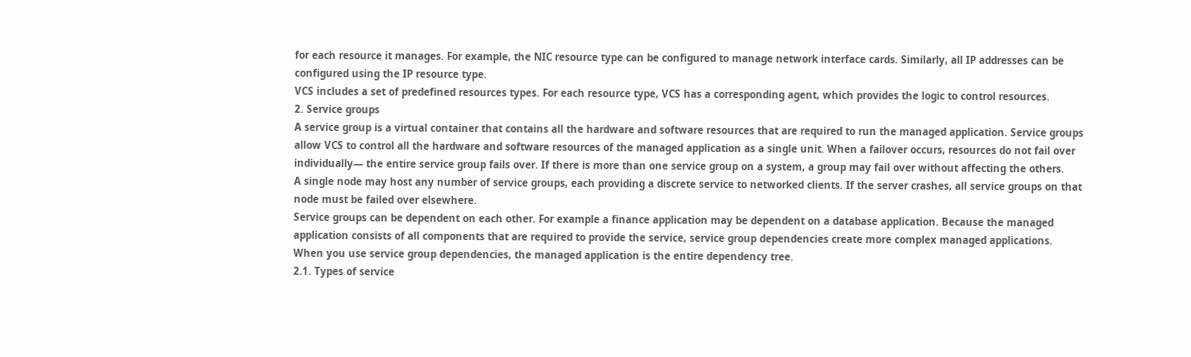for each resource it manages. For example, the NIC resource type can be configured to manage network interface cards. Similarly, all IP addresses can be configured using the IP resource type.
VCS includes a set of predefined resources types. For each resource type, VCS has a corresponding agent, which provides the logic to control resources.
2. Service groups
A service group is a virtual container that contains all the hardware and software resources that are required to run the managed application. Service groups allow VCS to control all the hardware and software resources of the managed application as a single unit. When a failover occurs, resources do not fail over individually— the entire service group fails over. If there is more than one service group on a system, a group may fail over without affecting the others.
A single node may host any number of service groups, each providing a discrete service to networked clients. If the server crashes, all service groups on that node must be failed over elsewhere.
Service groups can be dependent on each other. For example a finance application may be dependent on a database application. Because the managed application consists of all components that are required to provide the service, service group dependencies create more complex managed applications. When you use service group dependencies, the managed application is the entire dependency tree.
2.1. Types of service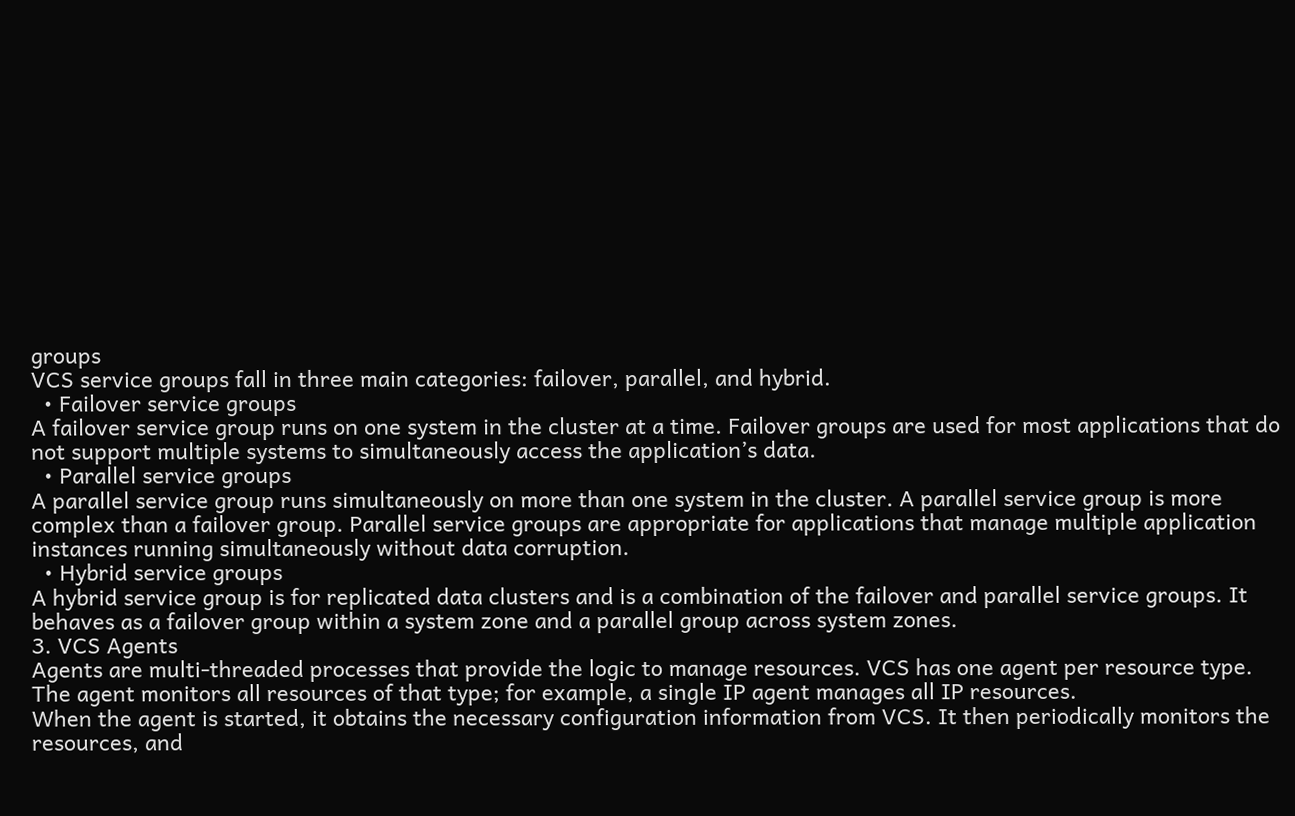groups
VCS service groups fall in three main categories: failover, parallel, and hybrid.
  • Failover service groups
A failover service group runs on one system in the cluster at a time. Failover groups are used for most applications that do not support multiple systems to simultaneously access the application’s data.
  • Parallel service groups
A parallel service group runs simultaneously on more than one system in the cluster. A parallel service group is more complex than a failover group. Parallel service groups are appropriate for applications that manage multiple application instances running simultaneously without data corruption.
  • Hybrid service groups
A hybrid service group is for replicated data clusters and is a combination of the failover and parallel service groups. It behaves as a failover group within a system zone and a parallel group across system zones.
3. VCS Agents
Agents are multi-threaded processes that provide the logic to manage resources. VCS has one agent per resource type. The agent monitors all resources of that type; for example, a single IP agent manages all IP resources.
When the agent is started, it obtains the necessary configuration information from VCS. It then periodically monitors the resources, and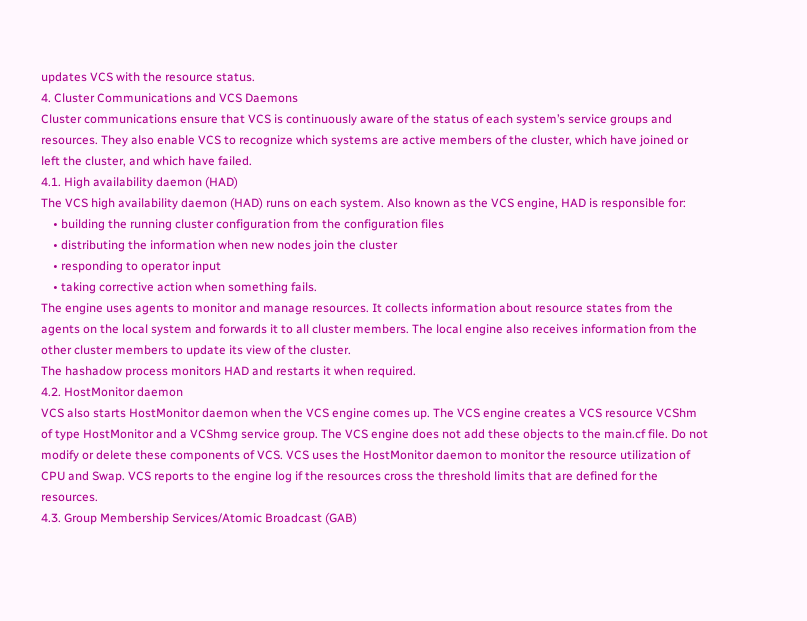updates VCS with the resource status.
4. Cluster Communications and VCS Daemons
Cluster communications ensure that VCS is continuously aware of the status of each system’s service groups and resources. They also enable VCS to recognize which systems are active members of the cluster, which have joined or left the cluster, and which have failed.
4.1. High availability daemon (HAD)
The VCS high availability daemon (HAD) runs on each system. Also known as the VCS engine, HAD is responsible for:
    • building the running cluster configuration from the configuration files
    • distributing the information when new nodes join the cluster
    • responding to operator input
    • taking corrective action when something fails.
The engine uses agents to monitor and manage resources. It collects information about resource states from the agents on the local system and forwards it to all cluster members. The local engine also receives information from the other cluster members to update its view of the cluster.
The hashadow process monitors HAD and restarts it when required.
4.2. HostMonitor daemon
VCS also starts HostMonitor daemon when the VCS engine comes up. The VCS engine creates a VCS resource VCShm of type HostMonitor and a VCShmg service group. The VCS engine does not add these objects to the main.cf file. Do not modify or delete these components of VCS. VCS uses the HostMonitor daemon to monitor the resource utilization of CPU and Swap. VCS reports to the engine log if the resources cross the threshold limits that are defined for the resources.
4.3. Group Membership Services/Atomic Broadcast (GAB)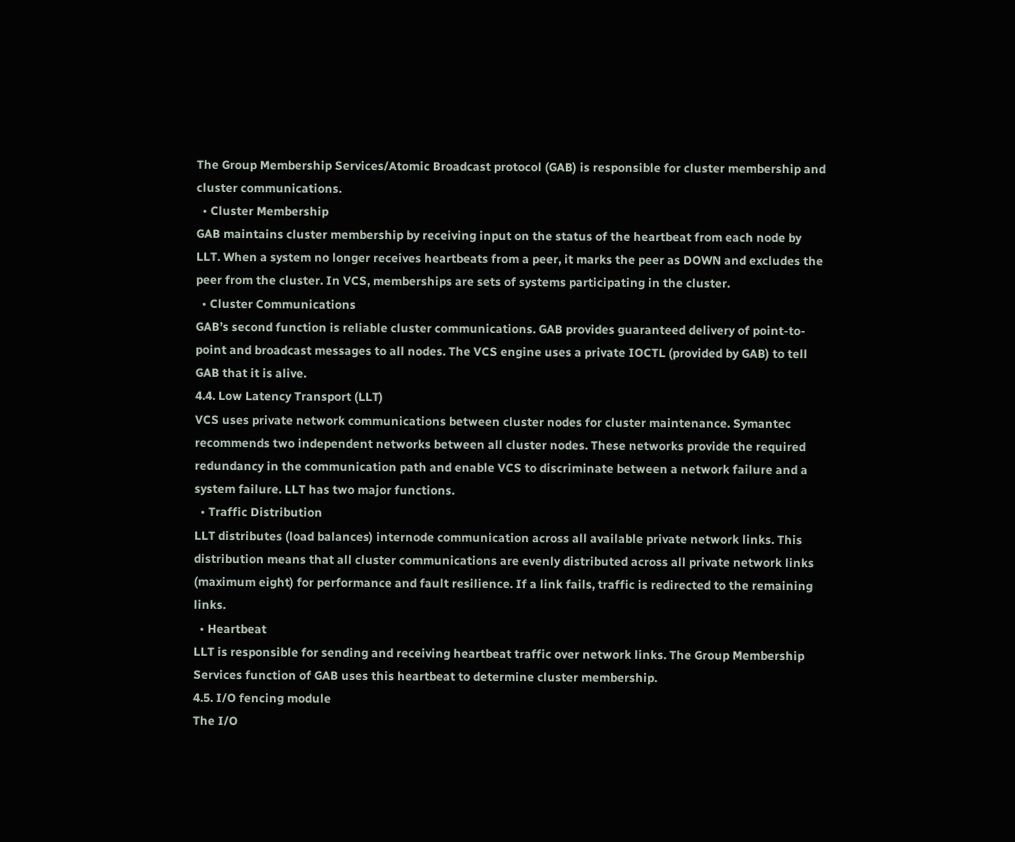The Group Membership Services/Atomic Broadcast protocol (GAB) is responsible for cluster membership and cluster communications.
  • Cluster Membership
GAB maintains cluster membership by receiving input on the status of the heartbeat from each node by LLT. When a system no longer receives heartbeats from a peer, it marks the peer as DOWN and excludes the peer from the cluster. In VCS, memberships are sets of systems participating in the cluster.
  • Cluster Communications
GAB’s second function is reliable cluster communications. GAB provides guaranteed delivery of point-to-point and broadcast messages to all nodes. The VCS engine uses a private IOCTL (provided by GAB) to tell GAB that it is alive.
4.4. Low Latency Transport (LLT)
VCS uses private network communications between cluster nodes for cluster maintenance. Symantec recommends two independent networks between all cluster nodes. These networks provide the required redundancy in the communication path and enable VCS to discriminate between a network failure and a system failure. LLT has two major functions.
  • Traffic Distribution
LLT distributes (load balances) internode communication across all available private network links. This distribution means that all cluster communications are evenly distributed across all private network links (maximum eight) for performance and fault resilience. If a link fails, traffic is redirected to the remaining links.
  • Heartbeat
LLT is responsible for sending and receiving heartbeat traffic over network links. The Group Membership Services function of GAB uses this heartbeat to determine cluster membership.
4.5. I/O fencing module
The I/O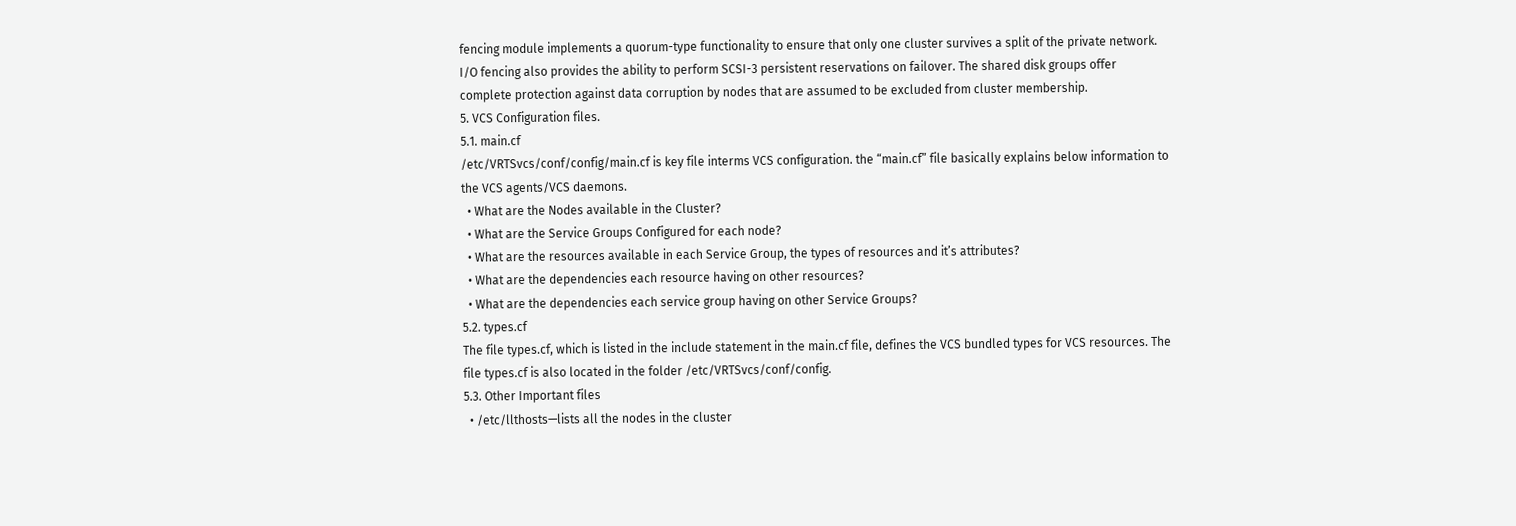fencing module implements a quorum-type functionality to ensure that only one cluster survives a split of the private network. I/O fencing also provides the ability to perform SCSI-3 persistent reservations on failover. The shared disk groups offer complete protection against data corruption by nodes that are assumed to be excluded from cluster membership.
5. VCS Configuration files.
5.1. main.cf
/etc/VRTSvcs/conf/config/main.cf is key file interms VCS configuration. the “main.cf” file basically explains below information to the VCS agents/VCS daemons.
  • What are the Nodes available in the Cluster?
  • What are the Service Groups Configured for each node?
  • What are the resources available in each Service Group, the types of resources and it’s attributes?
  • What are the dependencies each resource having on other resources?
  • What are the dependencies each service group having on other Service Groups?
5.2. types.cf
The file types.cf, which is listed in the include statement in the main.cf file, defines the VCS bundled types for VCS resources. The file types.cf is also located in the folder /etc/VRTSvcs/conf/config.
5.3. Other Important files
  • /etc/llthosts—lists all the nodes in the cluster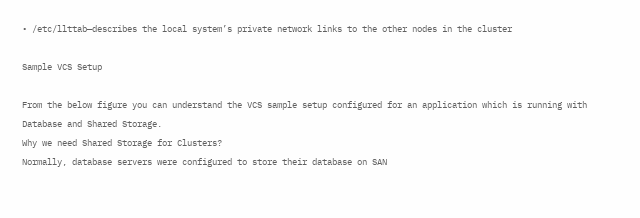• /etc/llttab—describes the local system’s private network links to the other nodes in the cluster

Sample VCS Setup

From the below figure you can understand the VCS sample setup configured for an application which is running with Database and Shared Storage.
Why we need Shared Storage for Clusters?
Normally, database servers were configured to store their database on SAN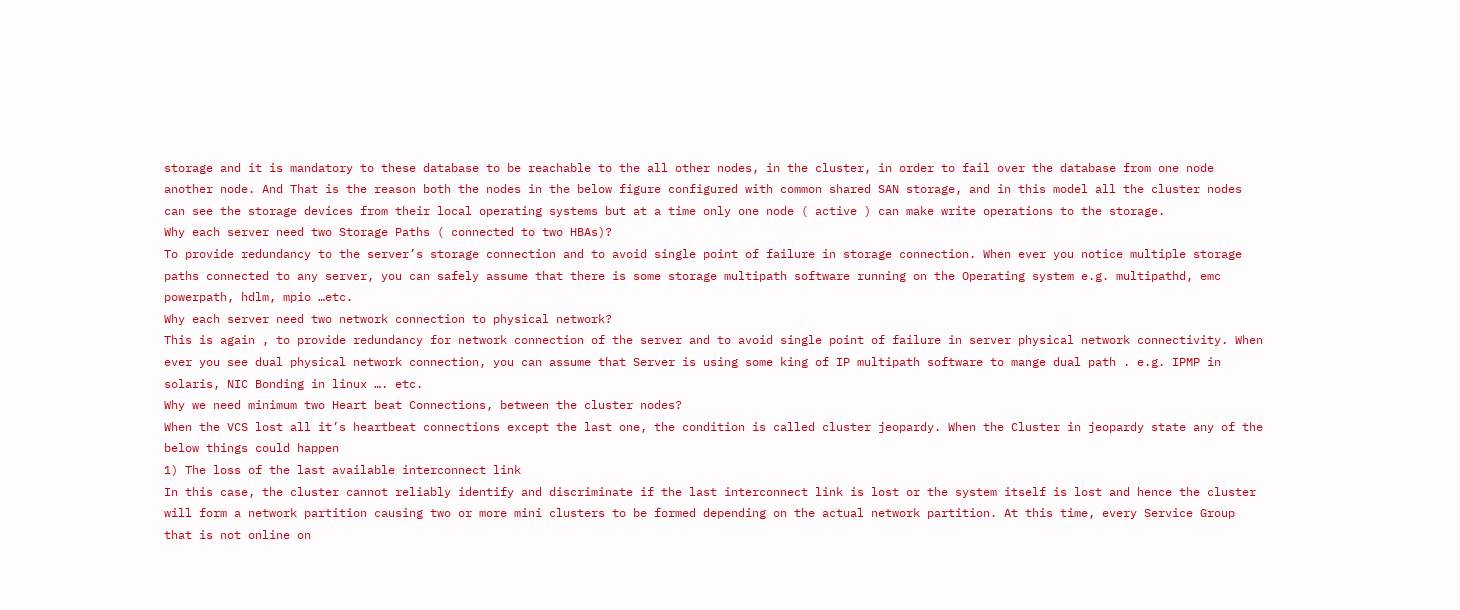storage and it is mandatory to these database to be reachable to the all other nodes, in the cluster, in order to fail over the database from one node another node. And That is the reason both the nodes in the below figure configured with common shared SAN storage, and in this model all the cluster nodes can see the storage devices from their local operating systems but at a time only one node ( active ) can make write operations to the storage.
Why each server need two Storage Paths ( connected to two HBAs)?
To provide redundancy to the server’s storage connection and to avoid single point of failure in storage connection. When ever you notice multiple storage paths connected to any server, you can safely assume that there is some storage multipath software running on the Operating system e.g. multipathd, emc powerpath, hdlm, mpio …etc.
Why each server need two network connection to physical network?
This is again , to provide redundancy for network connection of the server and to avoid single point of failure in server physical network connectivity. When ever you see dual physical network connection, you can assume that Server is using some king of IP multipath software to mange dual path . e.g. IPMP in solaris, NIC Bonding in linux …. etc.
Why we need minimum two Heart beat Connections, between the cluster nodes?
When the VCS lost all it’s heartbeat connections except the last one, the condition is called cluster jeopardy. When the Cluster in jeopardy state any of the below things could happen
1) The loss of the last available interconnect link
In this case, the cluster cannot reliably identify and discriminate if the last interconnect link is lost or the system itself is lost and hence the cluster will form a network partition causing two or more mini clusters to be formed depending on the actual network partition. At this time, every Service Group that is not online on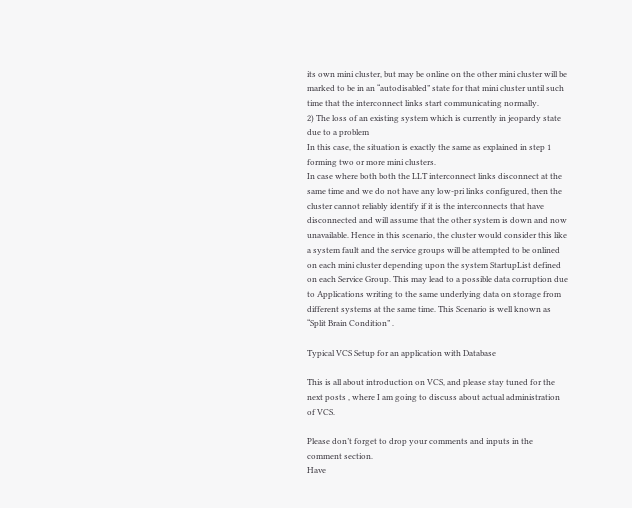its own mini cluster, but may be online on the other mini cluster will be marked to be in an “autodisabled” state for that mini cluster until such time that the interconnect links start communicating normally.
2) The loss of an existing system which is currently in jeopardy state due to a problem
In this case, the situation is exactly the same as explained in step 1 forming two or more mini clusters.
In case where both both the LLT interconnect links disconnect at the same time and we do not have any low-pri links configured, then the cluster cannot reliably identify if it is the interconnects that have disconnected and will assume that the other system is down and now unavailable. Hence in this scenario, the cluster would consider this like a system fault and the service groups will be attempted to be onlined on each mini cluster depending upon the system StartupList defined on each Service Group. This may lead to a possible data corruption due to Applications writing to the same underlying data on storage from different systems at the same time. This Scenario is well known as “Split Brain Condition” .

Typical VCS Setup for an application with Database

This is all about introduction on VCS, and please stay tuned for the next posts , where I am going to discuss about actual administration of VCS.

Please don’t forget to drop your comments and inputs in the comment section.
Have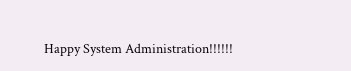Happy System Administration!!!!!!